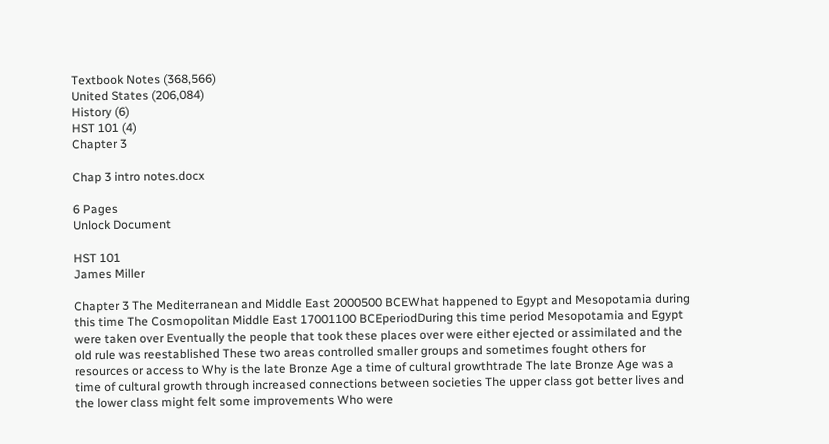Textbook Notes (368,566)
United States (206,084)
History (6)
HST 101 (4)
Chapter 3

Chap 3 intro notes.docx

6 Pages
Unlock Document

HST 101
James Miller

Chapter 3 The Mediterranean and Middle East 2000500 BCEWhat happened to Egypt and Mesopotamia during this time The Cosmopolitan Middle East 17001100 BCEperiodDuring this time period Mesopotamia and Egypt were taken over Eventually the people that took these places over were either ejected or assimilated and the old rule was reestablished These two areas controlled smaller groups and sometimes fought others for resources or access to Why is the late Bronze Age a time of cultural growthtrade The late Bronze Age was a time of cultural growth through increased connections between societies The upper class got better lives and the lower class might felt some improvements Who were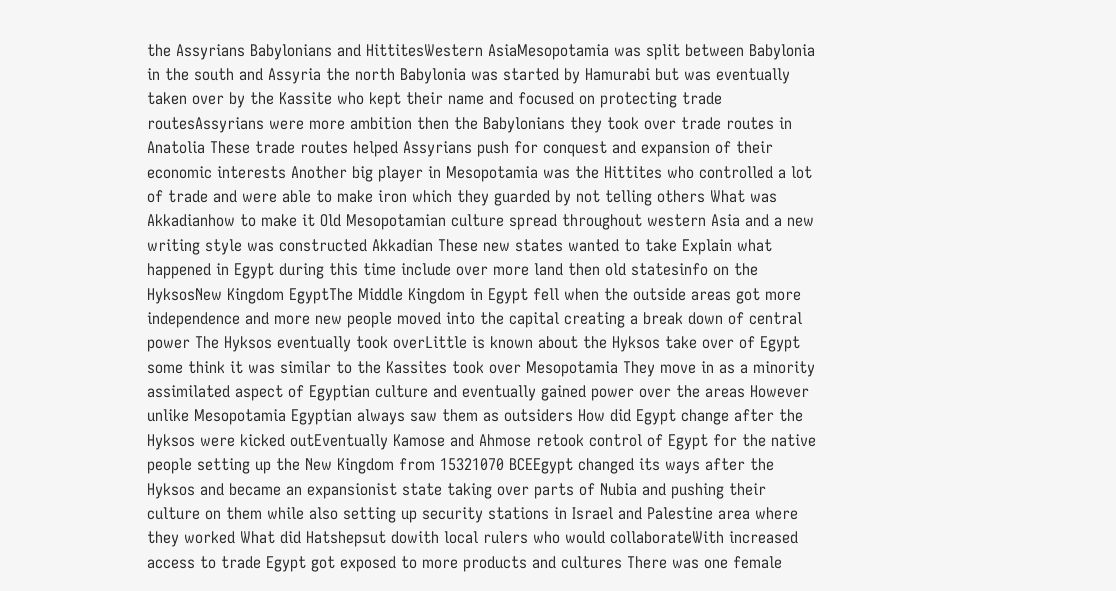the Assyrians Babylonians and HittitesWestern AsiaMesopotamia was split between Babylonia in the south and Assyria the north Babylonia was started by Hamurabi but was eventually taken over by the Kassite who kept their name and focused on protecting trade routesAssyrians were more ambition then the Babylonians they took over trade routes in Anatolia These trade routes helped Assyrians push for conquest and expansion of their economic interests Another big player in Mesopotamia was the Hittites who controlled a lot of trade and were able to make iron which they guarded by not telling others What was Akkadianhow to make it Old Mesopotamian culture spread throughout western Asia and a new writing style was constructed Akkadian These new states wanted to take Explain what happened in Egypt during this time include over more land then old statesinfo on the HyksosNew Kingdom EgyptThe Middle Kingdom in Egypt fell when the outside areas got more independence and more new people moved into the capital creating a break down of central power The Hyksos eventually took overLittle is known about the Hyksos take over of Egypt some think it was similar to the Kassites took over Mesopotamia They move in as a minority assimilated aspect of Egyptian culture and eventually gained power over the areas However unlike Mesopotamia Egyptian always saw them as outsiders How did Egypt change after the Hyksos were kicked outEventually Kamose and Ahmose retook control of Egypt for the native people setting up the New Kingdom from 15321070 BCEEgypt changed its ways after the Hyksos and became an expansionist state taking over parts of Nubia and pushing their culture on them while also setting up security stations in Israel and Palestine area where they worked What did Hatshepsut dowith local rulers who would collaborateWith increased access to trade Egypt got exposed to more products and cultures There was one female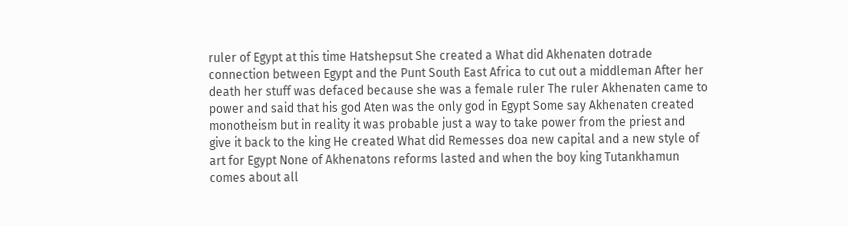ruler of Egypt at this time Hatshepsut She created a What did Akhenaten dotrade connection between Egypt and the Punt South East Africa to cut out a middleman After her death her stuff was defaced because she was a female ruler The ruler Akhenaten came to power and said that his god Aten was the only god in Egypt Some say Akhenaten created monotheism but in reality it was probable just a way to take power from the priest and give it back to the king He created What did Remesses doa new capital and a new style of art for Egypt None of Akhenatons reforms lasted and when the boy king Tutankhamun comes about all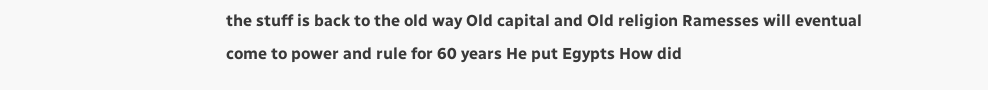the stuff is back to the old way Old capital and Old religion Ramesses will eventual come to power and rule for 60 years He put Egypts How did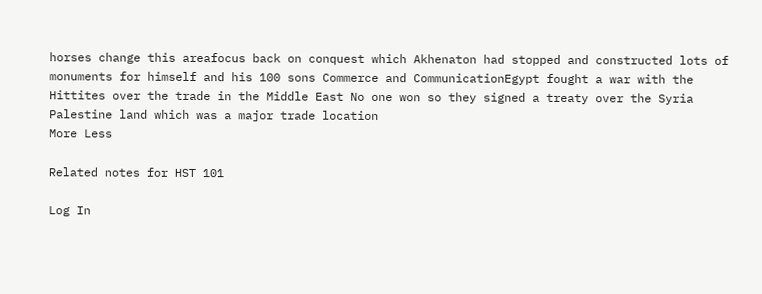horses change this areafocus back on conquest which Akhenaton had stopped and constructed lots of monuments for himself and his 100 sons Commerce and CommunicationEgypt fought a war with the Hittites over the trade in the Middle East No one won so they signed a treaty over the Syria Palestine land which was a major trade location
More Less

Related notes for HST 101

Log In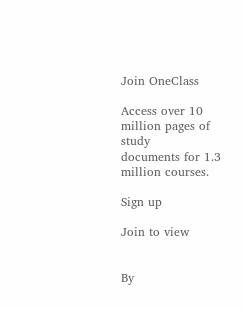Join OneClass

Access over 10 million pages of study
documents for 1.3 million courses.

Sign up

Join to view


By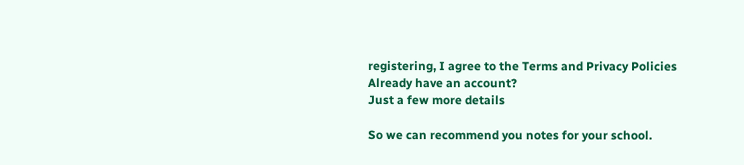registering, I agree to the Terms and Privacy Policies
Already have an account?
Just a few more details

So we can recommend you notes for your school.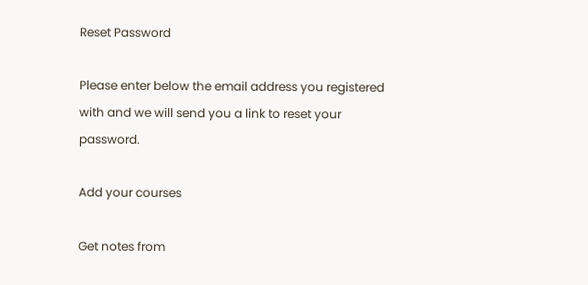Reset Password

Please enter below the email address you registered with and we will send you a link to reset your password.

Add your courses

Get notes from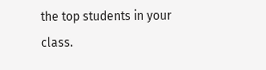the top students in your class.